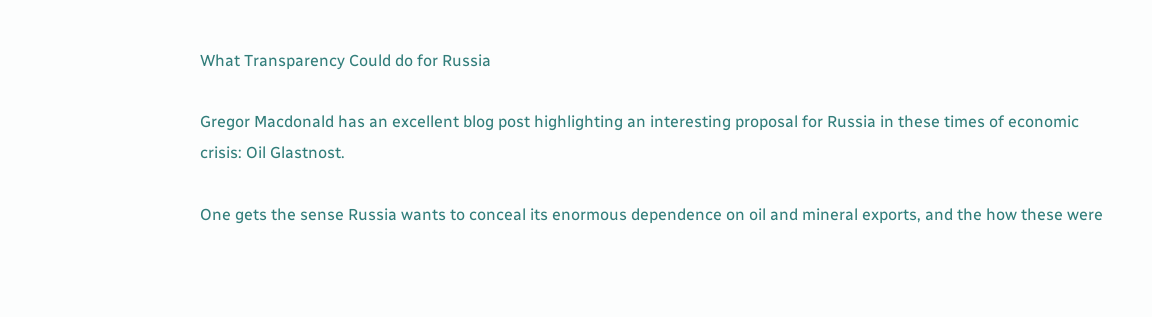What Transparency Could do for Russia

Gregor Macdonald has an excellent blog post highlighting an interesting proposal for Russia in these times of economic crisis: Oil Glastnost.

One gets the sense Russia wants to conceal its enormous dependence on oil and mineral exports, and the how these were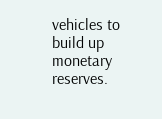vehicles to build up monetary reserves.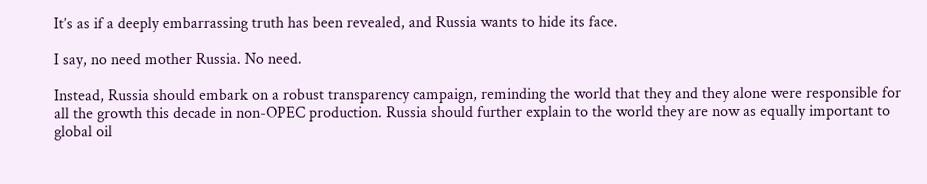It’s as if a deeply embarrassing truth has been revealed, and Russia wants to hide its face.

I say, no need mother Russia. No need.

Instead, Russia should embark on a robust transparency campaign, reminding the world that they and they alone were responsible for all the growth this decade in non-OPEC production. Russia should further explain to the world they are now as equally important to global oil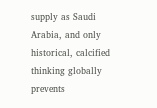supply as Saudi Arabia, and only historical, calcified thinking globally prevents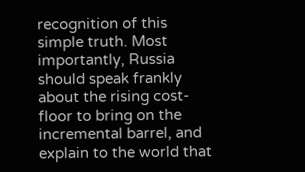recognition of this simple truth. Most importantly, Russia should speak frankly about the rising cost-floor to bring on the incremental barrel, and explain to the world that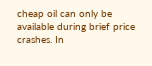cheap oil can only be available during brief price crashes. In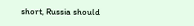short, Russia should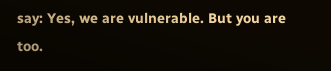say: Yes, we are vulnerable. But you are too.